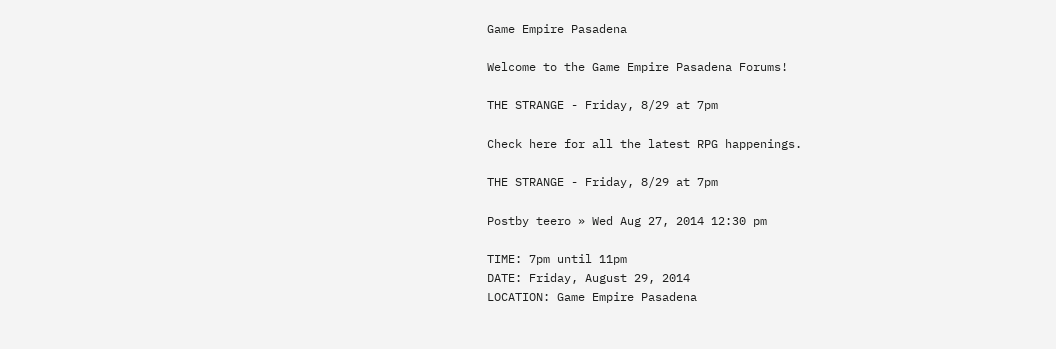Game Empire Pasadena

Welcome to the Game Empire Pasadena Forums!

THE STRANGE - Friday, 8/29 at 7pm

Check here for all the latest RPG happenings.

THE STRANGE - Friday, 8/29 at 7pm

Postby teero » Wed Aug 27, 2014 12:30 pm

TIME: 7pm until 11pm
DATE: Friday, August 29, 2014
LOCATION: Game Empire Pasadena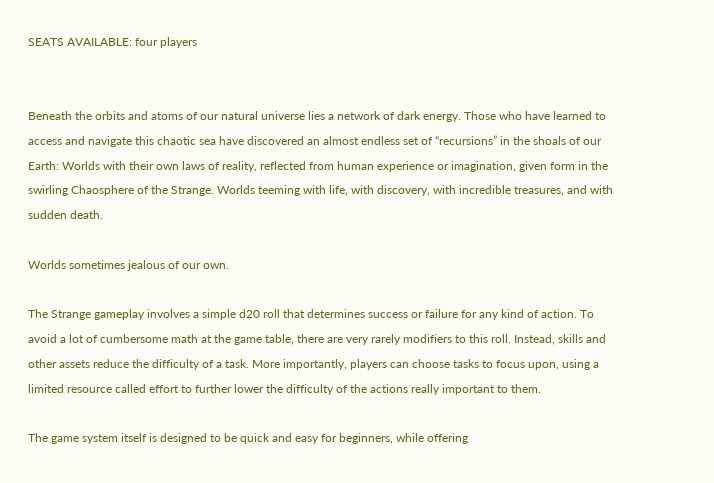SEATS AVAILABLE: four players


Beneath the orbits and atoms of our natural universe lies a network of dark energy. Those who have learned to access and navigate this chaotic sea have discovered an almost endless set of “recursions” in the shoals of our Earth: Worlds with their own laws of reality, reflected from human experience or imagination, given form in the swirling Chaosphere of the Strange. Worlds teeming with life, with discovery, with incredible treasures, and with sudden death.

Worlds sometimes jealous of our own.

The Strange gameplay involves a simple d20 roll that determines success or failure for any kind of action. To avoid a lot of cumbersome math at the game table, there are very rarely modifiers to this roll. Instead, skills and other assets reduce the difficulty of a task. More importantly, players can choose tasks to focus upon, using a limited resource called effort to further lower the difficulty of the actions really important to them.

The game system itself is designed to be quick and easy for beginners, while offering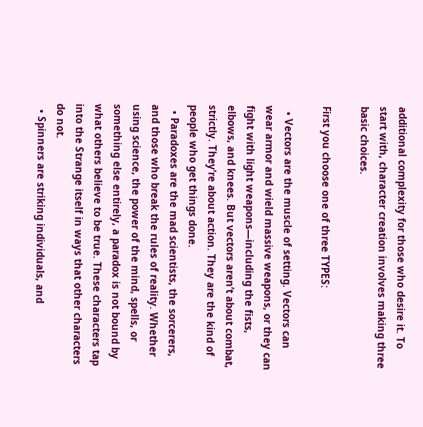additional complexity for those who desire it. To start with, character creation involves making three basic choices.

First you choose one of three TYPES:

  • Vectors are the muscle of setting. Vectors can wear armor and wield massive weapons, or they can fight with light weapons—including the fists, elbows, and knees. But vectors aren’t about combat, strictly. They’re about action. They are the kind of people who get things done.
  • Paradoxes are the mad scientists, the sorcerers, and those who break the rules of reality. Whether using science, the power of the mind, spells, or something else entirely, a paradox is not bound by what others believe to be true. These characters tap into the Strange itself in ways that other characters do not.
  • Spinners are striking individuals, and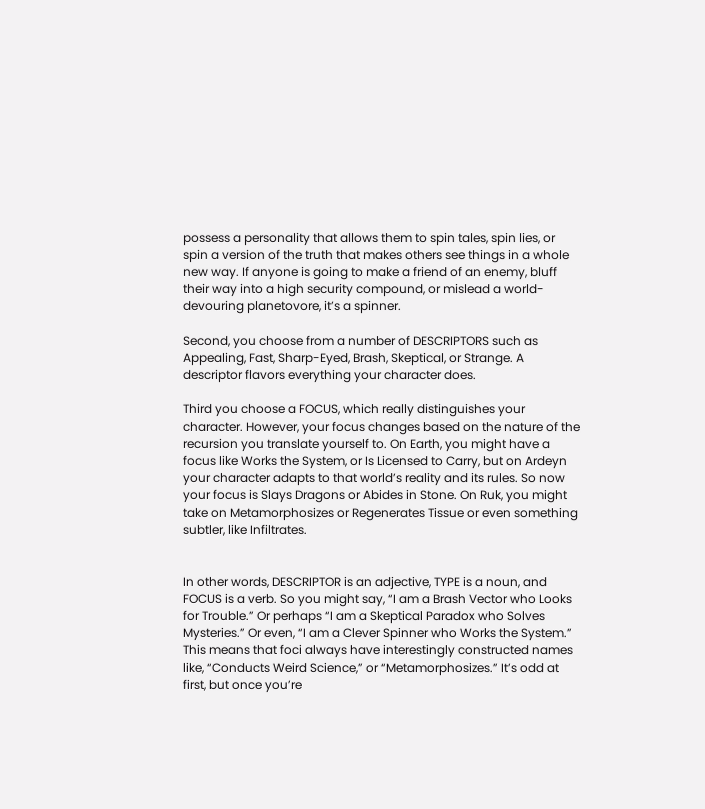possess a personality that allows them to spin tales, spin lies, or spin a version of the truth that makes others see things in a whole new way. If anyone is going to make a friend of an enemy, bluff their way into a high security compound, or mislead a world-devouring planetovore, it’s a spinner.

Second, you choose from a number of DESCRIPTORS such as Appealing, Fast, Sharp-Eyed, Brash, Skeptical, or Strange. A descriptor flavors everything your character does.

Third you choose a FOCUS, which really distinguishes your character. However, your focus changes based on the nature of the recursion you translate yourself to. On Earth, you might have a focus like Works the System, or Is Licensed to Carry, but on Ardeyn your character adapts to that world’s reality and its rules. So now your focus is Slays Dragons or Abides in Stone. On Ruk, you might take on Metamorphosizes or Regenerates Tissue or even something subtler, like Infiltrates.


In other words, DESCRIPTOR is an adjective, TYPE is a noun, and FOCUS is a verb. So you might say, “I am a Brash Vector who Looks for Trouble.” Or perhaps “I am a Skeptical Paradox who Solves Mysteries.” Or even, “I am a Clever Spinner who Works the System.” This means that foci always have interestingly constructed names like, “Conducts Weird Science,” or “Metamorphosizes.” It’s odd at first, but once you’re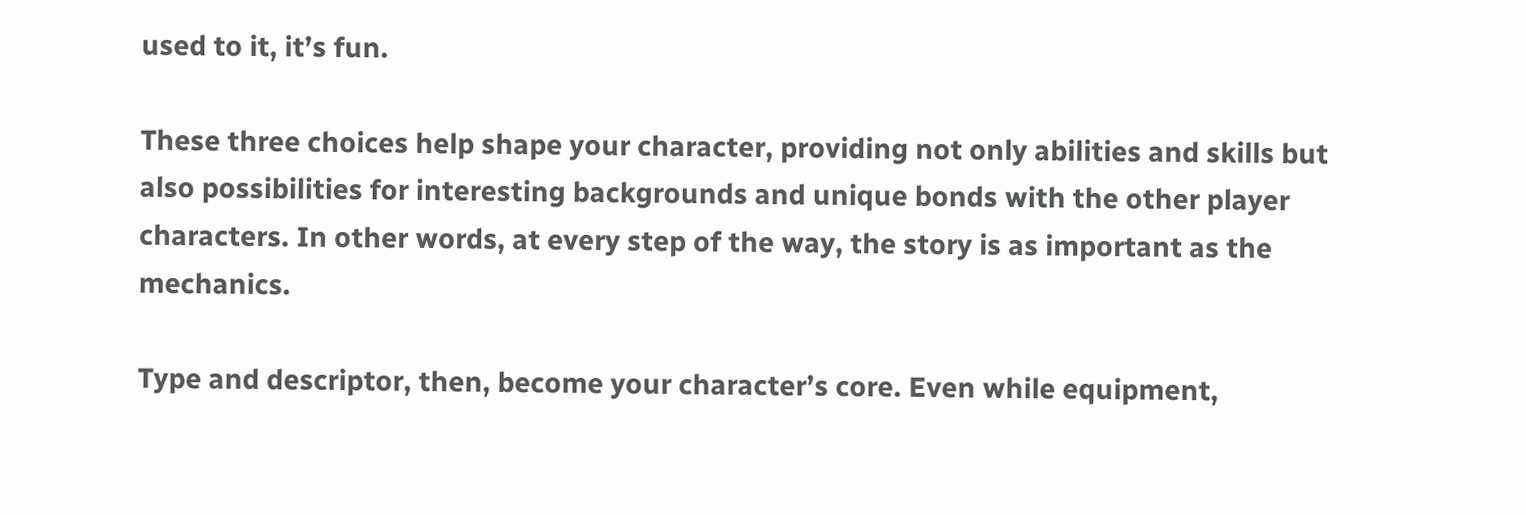used to it, it’s fun.

These three choices help shape your character, providing not only abilities and skills but also possibilities for interesting backgrounds and unique bonds with the other player characters. In other words, at every step of the way, the story is as important as the mechanics.

Type and descriptor, then, become your character’s core. Even while equipment,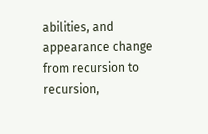abilities, and appearance change from recursion to recursion,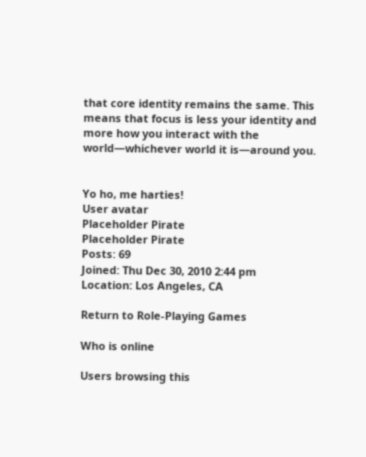that core identity remains the same. This means that focus is less your identity and more how you interact with the world—whichever world it is—around you.


Yo ho, me harties!
User avatar
Placeholder Pirate
Placeholder Pirate
Posts: 69
Joined: Thu Dec 30, 2010 2:44 pm
Location: Los Angeles, CA

Return to Role-Playing Games

Who is online

Users browsing this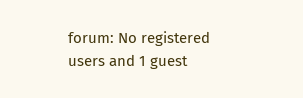forum: No registered users and 1 guest